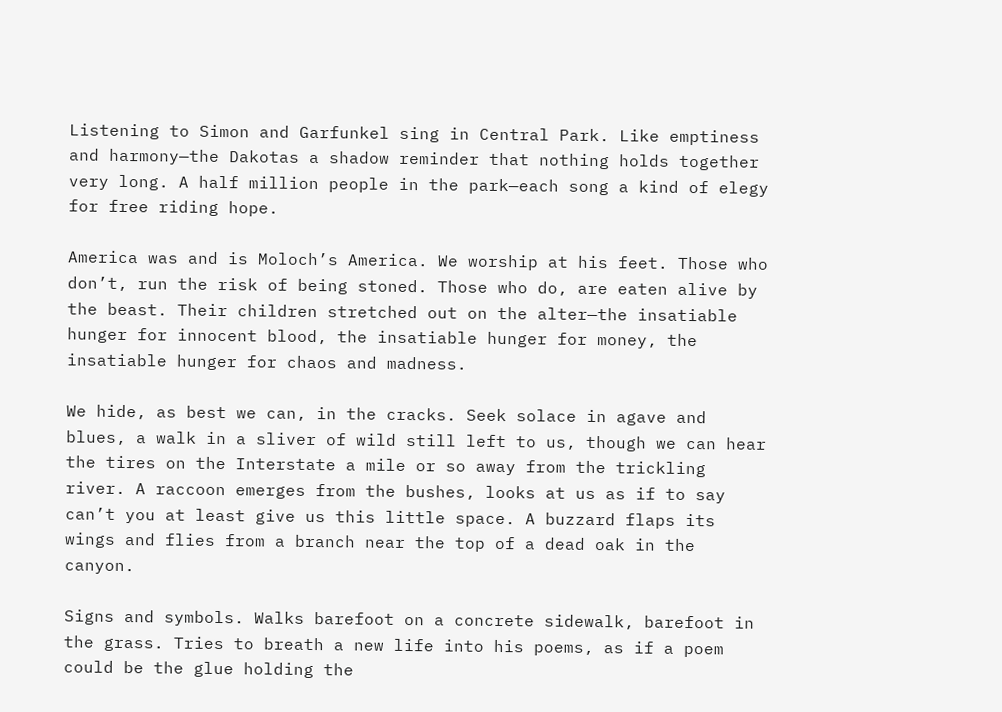Listening to Simon and Garfunkel sing in Central Park. Like emptiness and harmony—the Dakotas a shadow reminder that nothing holds together very long. A half million people in the park—each song a kind of elegy for free riding hope.

America was and is Moloch’s America. We worship at his feet. Those who don’t, run the risk of being stoned. Those who do, are eaten alive by the beast. Their children stretched out on the alter—the insatiable hunger for innocent blood, the insatiable hunger for money, the insatiable hunger for chaos and madness.

We hide, as best we can, in the cracks. Seek solace in agave and blues, a walk in a sliver of wild still left to us, though we can hear the tires on the Interstate a mile or so away from the trickling river. A raccoon emerges from the bushes, looks at us as if to say can’t you at least give us this little space. A buzzard flaps its wings and flies from a branch near the top of a dead oak in the canyon.

Signs and symbols. Walks barefoot on a concrete sidewalk, barefoot in the grass. Tries to breath a new life into his poems, as if a poem could be the glue holding the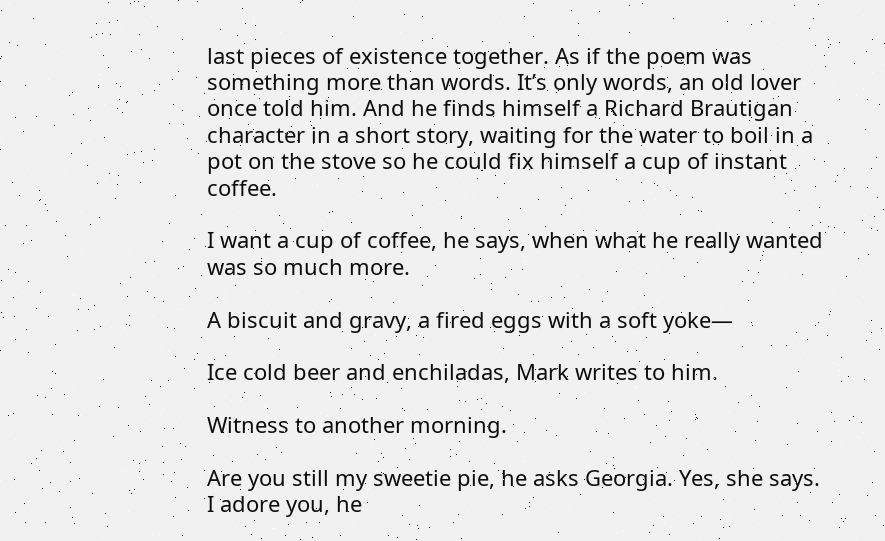last pieces of existence together. As if the poem was something more than words. It’s only words, an old lover once told him. And he finds himself a Richard Brautigan character in a short story, waiting for the water to boil in a pot on the stove so he could fix himself a cup of instant coffee.

I want a cup of coffee, he says, when what he really wanted was so much more.

A biscuit and gravy, a fired eggs with a soft yoke—

Ice cold beer and enchiladas, Mark writes to him.

Witness to another morning.

Are you still my sweetie pie, he asks Georgia. Yes, she says. I adore you, he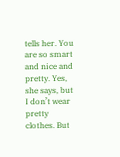tells her. You are so smart and nice and pretty. Yes, she says, but I don’t wear pretty clothes. But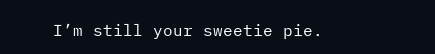I’m still your sweetie pie.